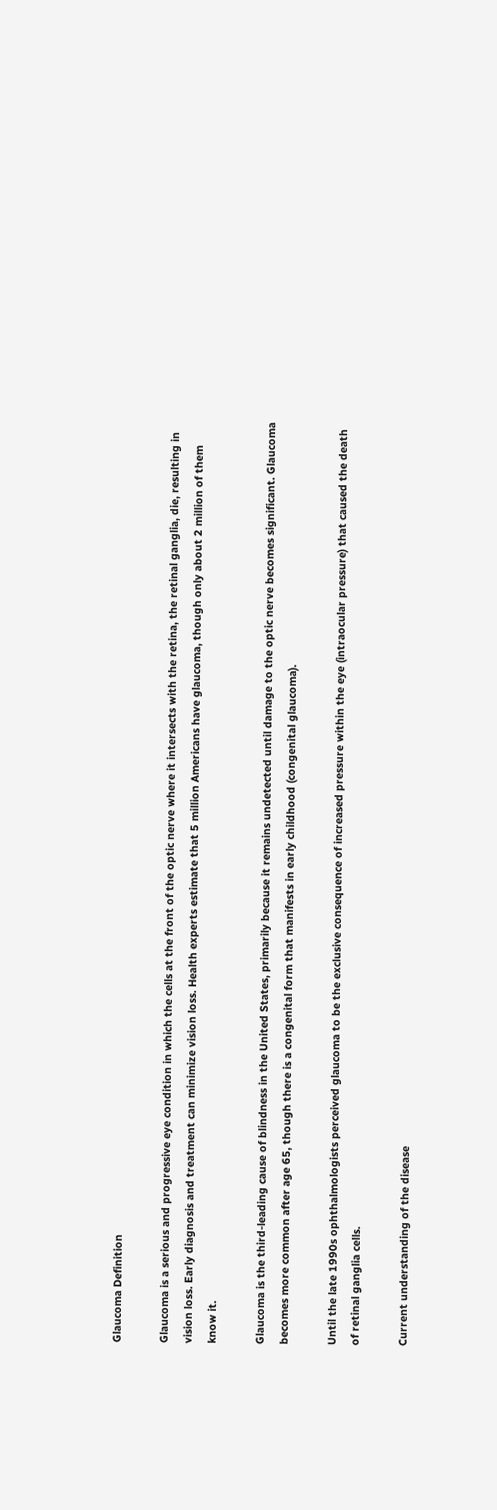Glaucoma Definition

Glaucoma is a serious and progressive eye condition in which the cells at the front of the optic nerve where it intersects with the retina, the retinal ganglia, die, resulting in vision loss. Early diagnosis and treatment can minimize vision loss. Health experts estimate that 5 million Americans have glaucoma, though only about 2 million of them know it.

Glaucoma is the third-leading cause of blindness in the United States, primarily because it remains undetected until damage to the optic nerve becomes significant. Glaucoma becomes more common after age 65, though there is a congenital form that manifests in early childhood (congenital glaucoma).

Until the late 1990s ophthalmologists perceived glaucoma to be the exclusive consequence of increased pressure within the eye (intraocular pressure) that caused the death of retinal ganglia cells.

Current understanding of the disease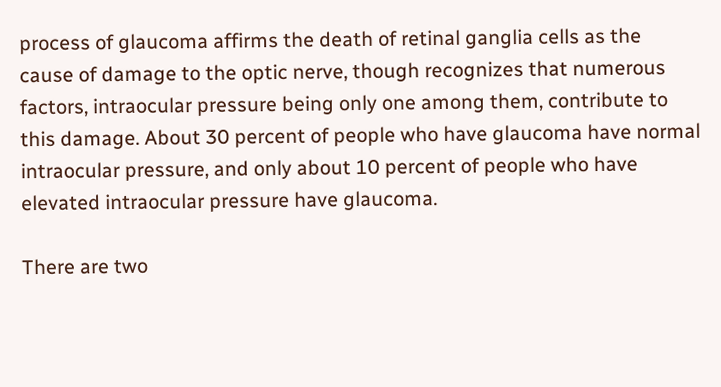process of glaucoma affirms the death of retinal ganglia cells as the cause of damage to the optic nerve, though recognizes that numerous factors, intraocular pressure being only one among them, contribute to this damage. About 30 percent of people who have glaucoma have normal intraocular pressure, and only about 10 percent of people who have elevated intraocular pressure have glaucoma.

There are two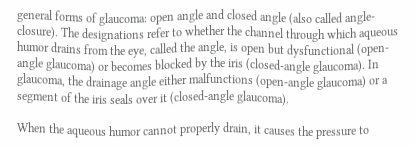general forms of glaucoma: open angle and closed angle (also called angle-closure). The designations refer to whether the channel through which aqueous humor drains from the eye, called the angle, is open but dysfunctional (open-angle glaucoma) or becomes blocked by the iris (closed-angle glaucoma). In glaucoma, the drainage angle either malfunctions (open-angle glaucoma) or a segment of the iris seals over it (closed-angle glaucoma).

When the aqueous humor cannot properly drain, it causes the pressure to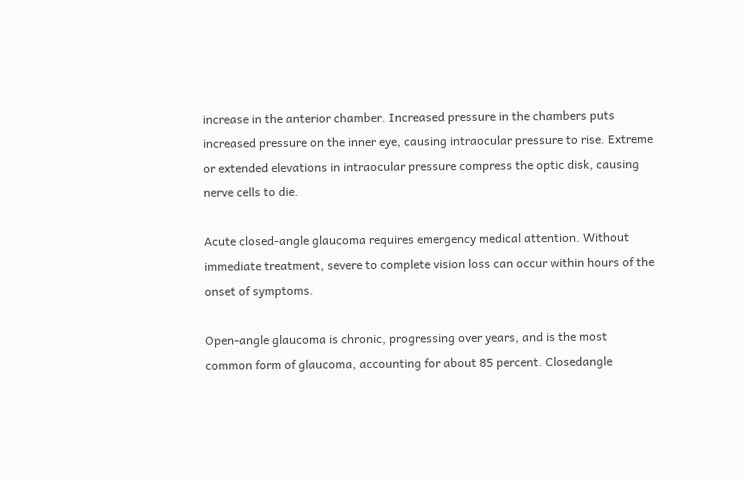increase in the anterior chamber. Increased pressure in the chambers puts increased pressure on the inner eye, causing intraocular pressure to rise. Extreme or extended elevations in intraocular pressure compress the optic disk, causing nerve cells to die.

Acute closed-angle glaucoma requires emergency medical attention. Without immediate treatment, severe to complete vision loss can occur within hours of the onset of symptoms.

Open-angle glaucoma is chronic, progressing over years, and is the most common form of glaucoma, accounting for about 85 percent. Closedangle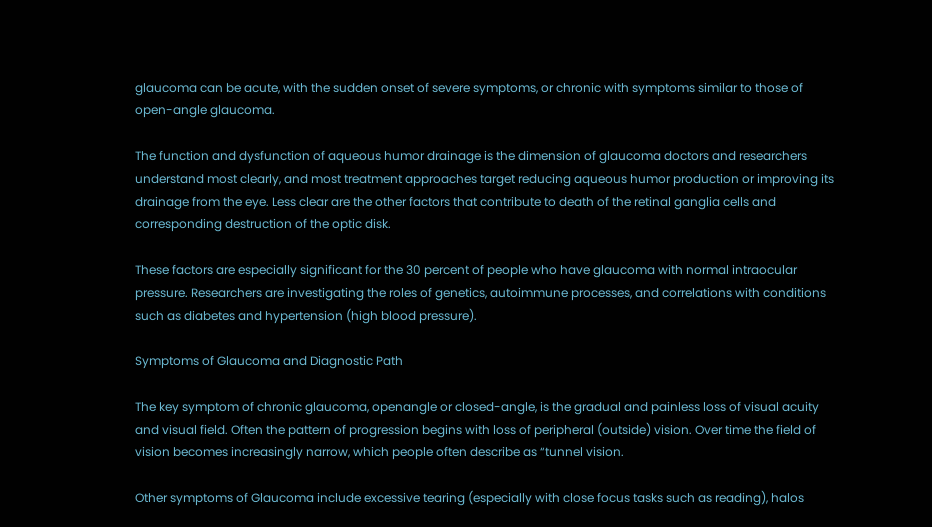glaucoma can be acute, with the sudden onset of severe symptoms, or chronic with symptoms similar to those of open-angle glaucoma.

The function and dysfunction of aqueous humor drainage is the dimension of glaucoma doctors and researchers understand most clearly, and most treatment approaches target reducing aqueous humor production or improving its drainage from the eye. Less clear are the other factors that contribute to death of the retinal ganglia cells and corresponding destruction of the optic disk.

These factors are especially significant for the 30 percent of people who have glaucoma with normal intraocular pressure. Researchers are investigating the roles of genetics, autoimmune processes, and correlations with conditions such as diabetes and hypertension (high blood pressure).

Symptoms of Glaucoma and Diagnostic Path

The key symptom of chronic glaucoma, openangle or closed-angle, is the gradual and painless loss of visual acuity and visual field. Often the pattern of progression begins with loss of peripheral (outside) vision. Over time the field of vision becomes increasingly narrow, which people often describe as “tunnel vision.

Other symptoms of Glaucoma include excessive tearing (especially with close focus tasks such as reading), halos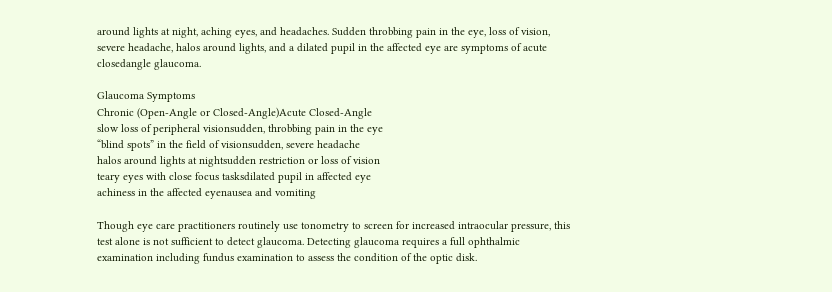around lights at night, aching eyes, and headaches. Sudden throbbing pain in the eye, loss of vision, severe headache, halos around lights, and a dilated pupil in the affected eye are symptoms of acute closedangle glaucoma.

Glaucoma Symptoms
Chronic (Open-Angle or Closed-Angle)Acute Closed-Angle
slow loss of peripheral visionsudden, throbbing pain in the eye
“blind spots” in the field of visionsudden, severe headache
halos around lights at nightsudden restriction or loss of vision
teary eyes with close focus tasksdilated pupil in affected eye
achiness in the affected eyenausea and vomiting

Though eye care practitioners routinely use tonometry to screen for increased intraocular pressure, this test alone is not sufficient to detect glaucoma. Detecting glaucoma requires a full ophthalmic examination including fundus examination to assess the condition of the optic disk.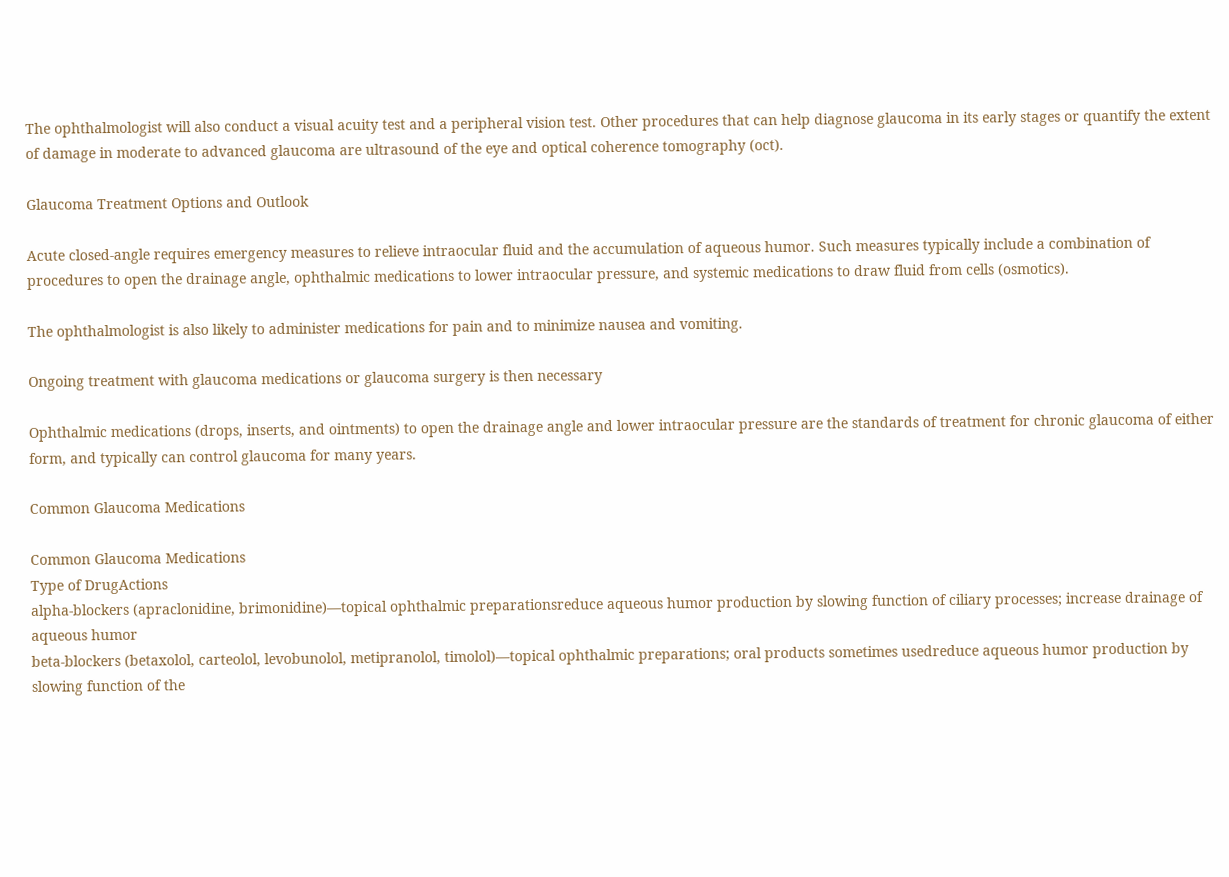The ophthalmologist will also conduct a visual acuity test and a peripheral vision test. Other procedures that can help diagnose glaucoma in its early stages or quantify the extent of damage in moderate to advanced glaucoma are ultrasound of the eye and optical coherence tomography (oct).

Glaucoma Treatment Options and Outlook

Acute closed-angle requires emergency measures to relieve intraocular fluid and the accumulation of aqueous humor. Such measures typically include a combination of procedures to open the drainage angle, ophthalmic medications to lower intraocular pressure, and systemic medications to draw fluid from cells (osmotics).

The ophthalmologist is also likely to administer medications for pain and to minimize nausea and vomiting.

Ongoing treatment with glaucoma medications or glaucoma surgery is then necessary

Ophthalmic medications (drops, inserts, and ointments) to open the drainage angle and lower intraocular pressure are the standards of treatment for chronic glaucoma of either form, and typically can control glaucoma for many years.

Common Glaucoma Medications

Common Glaucoma Medications
Type of DrugActions
alpha-blockers (apraclonidine, brimonidine)—topical ophthalmic preparationsreduce aqueous humor production by slowing function of ciliary processes; increase drainage of aqueous humor
beta-blockers (betaxolol, carteolol, levobunolol, metipranolol, timolol)—topical ophthalmic preparations; oral products sometimes usedreduce aqueous humor production by slowing function of the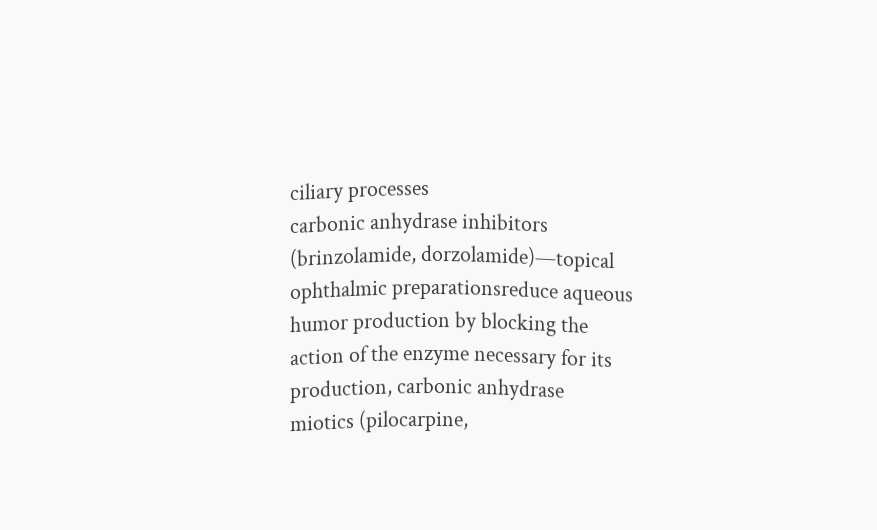ciliary processes
carbonic anhydrase inhibitors (brinzolamide, dorzolamide)—topical ophthalmic preparationsreduce aqueous humor production by blocking the action of the enzyme necessary for its production, carbonic anhydrase
miotics (pilocarpine,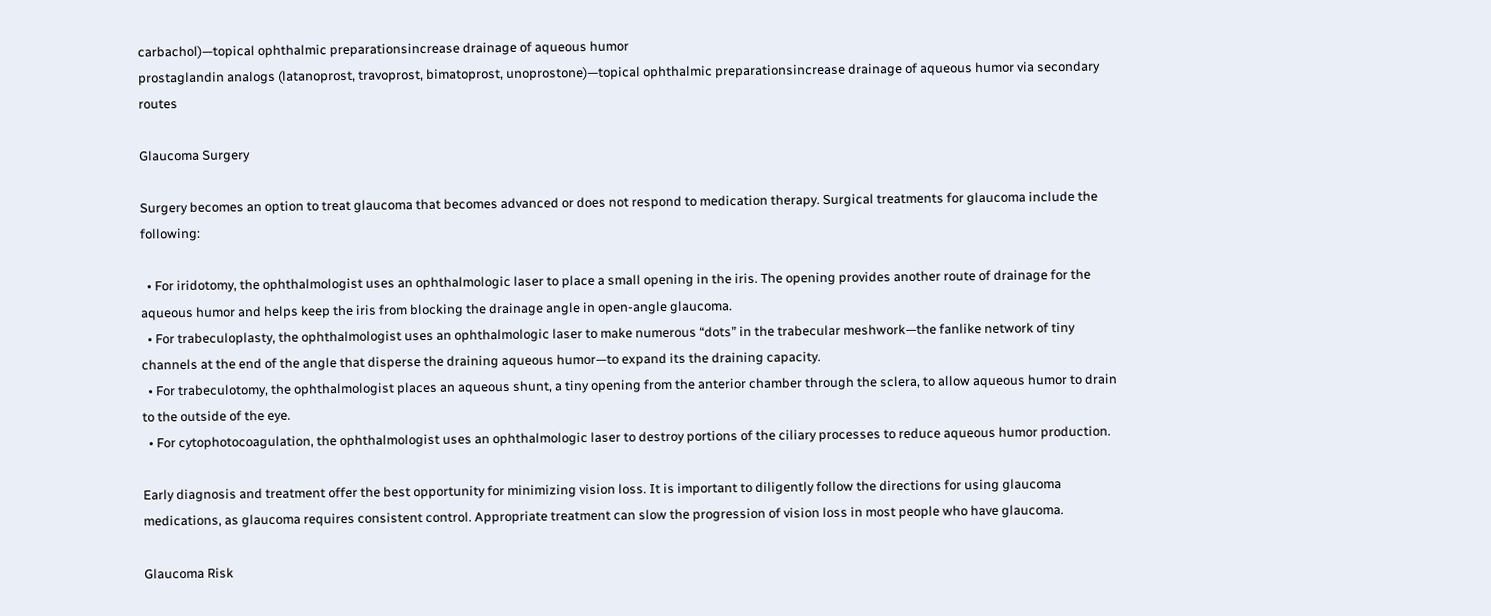carbachol)—topical ophthalmic preparationsincrease drainage of aqueous humor
prostaglandin analogs (latanoprost, travoprost, bimatoprost, unoprostone)—topical ophthalmic preparationsincrease drainage of aqueous humor via secondary routes

Glaucoma Surgery

Surgery becomes an option to treat glaucoma that becomes advanced or does not respond to medication therapy. Surgical treatments for glaucoma include the following:

  • For iridotomy, the ophthalmologist uses an ophthalmologic laser to place a small opening in the iris. The opening provides another route of drainage for the aqueous humor and helps keep the iris from blocking the drainage angle in open-angle glaucoma.
  • For trabeculoplasty, the ophthalmologist uses an ophthalmologic laser to make numerous “dots” in the trabecular meshwork—the fanlike network of tiny channels at the end of the angle that disperse the draining aqueous humor—to expand its the draining capacity.
  • For trabeculotomy, the ophthalmologist places an aqueous shunt, a tiny opening from the anterior chamber through the sclera, to allow aqueous humor to drain to the outside of the eye.
  • For cytophotocoagulation, the ophthalmologist uses an ophthalmologic laser to destroy portions of the ciliary processes to reduce aqueous humor production.

Early diagnosis and treatment offer the best opportunity for minimizing vision loss. It is important to diligently follow the directions for using glaucoma medications, as glaucoma requires consistent control. Appropriate treatment can slow the progression of vision loss in most people who have glaucoma.

Glaucoma Risk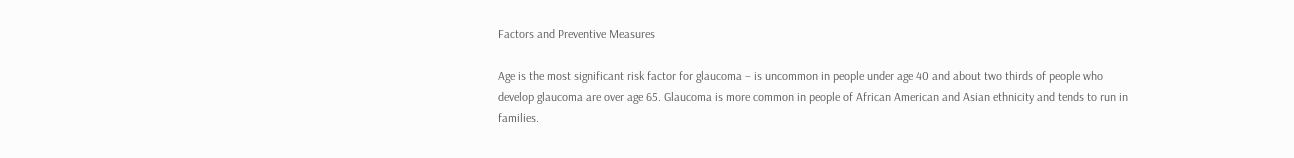Factors and Preventive Measures

Age is the most significant risk factor for glaucoma – is uncommon in people under age 40 and about two thirds of people who develop glaucoma are over age 65. Glaucoma is more common in people of African American and Asian ethnicity and tends to run in families.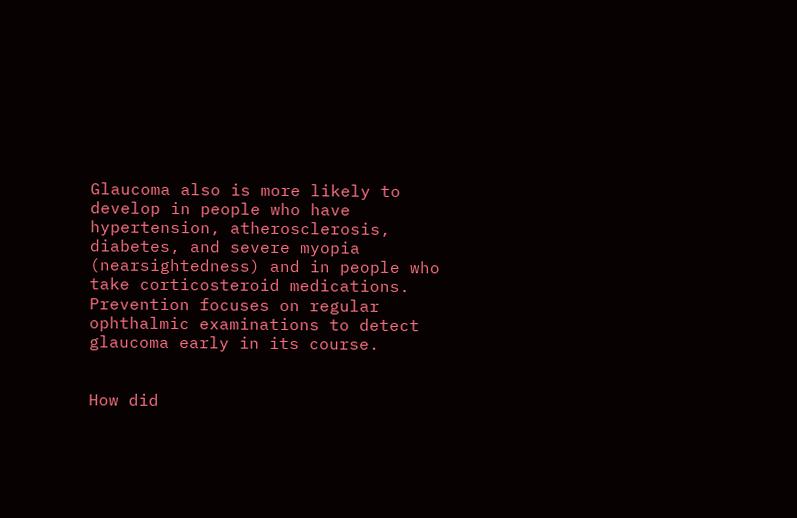Glaucoma also is more likely to develop in people who have hypertension, atherosclerosis, diabetes, and severe myopia (nearsightedness) and in people who take corticosteroid medications. Prevention focuses on regular ophthalmic examinations to detect glaucoma early in its course.


How did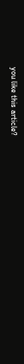you like this article?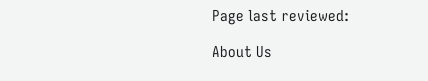Page last reviewed:

About Us